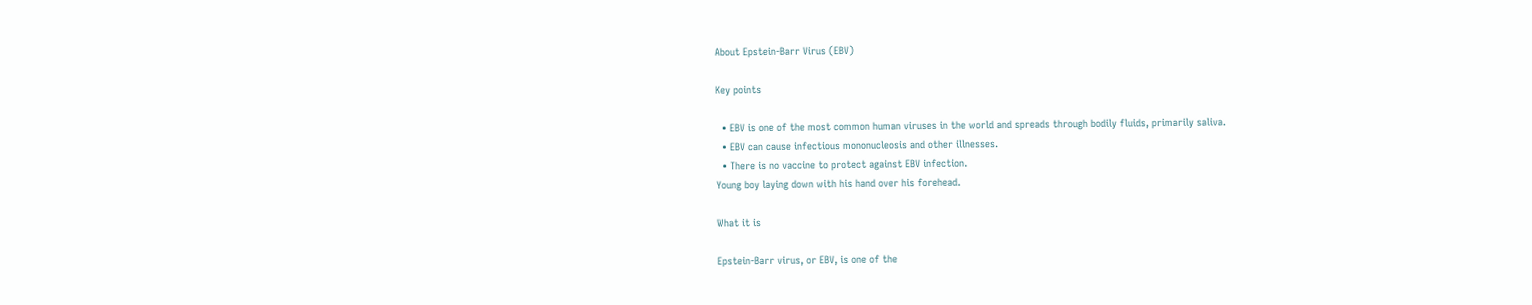About Epstein-Barr Virus (EBV)

Key points

  • EBV is one of the most common human viruses in the world and spreads through bodily fluids, primarily saliva.
  • EBV can cause infectious mononucleosis and other illnesses.
  • There is no vaccine to protect against EBV infection.
Young boy laying down with his hand over his forehead.

What it is

Epstein-Barr virus, or EBV, is one of the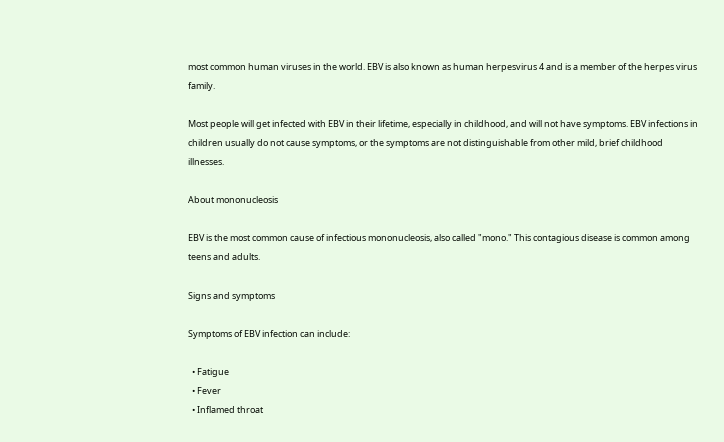most common human viruses in the world. EBV is also known as human herpesvirus 4 and is a member of the herpes virus family.

Most people will get infected with EBV in their lifetime, especially in childhood, and will not have symptoms. EBV infections in children usually do not cause symptoms, or the symptoms are not distinguishable from other mild, brief childhood illnesses.

About mononucleosis

EBV is the most common cause of infectious mononucleosis, also called "mono." This contagious disease is common among teens and adults.

Signs and symptoms

Symptoms of EBV infection can include:

  • Fatigue
  • Fever
  • Inflamed throat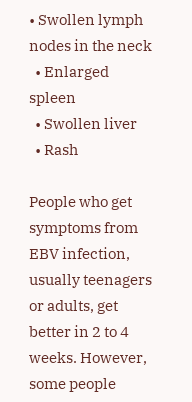• Swollen lymph nodes in the neck
  • Enlarged spleen
  • Swollen liver
  • Rash

People who get symptoms from EBV infection, usually teenagers or adults, get better in 2 to 4 weeks. However, some people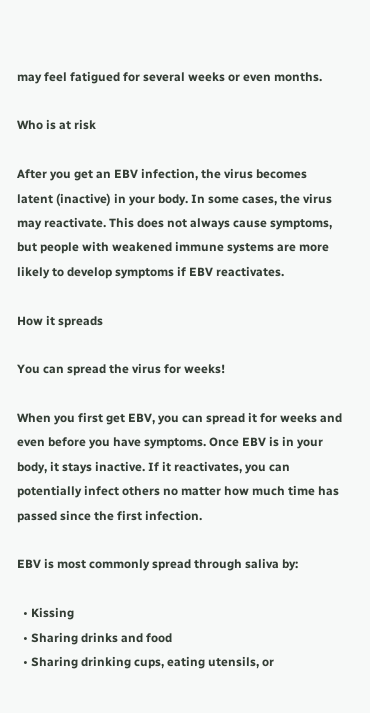may feel fatigued for several weeks or even months.

Who is at risk

After you get an EBV infection, the virus becomes latent (inactive) in your body. In some cases, the virus may reactivate. This does not always cause symptoms, but people with weakened immune systems are more likely to develop symptoms if EBV reactivates.

How it spreads

You can spread the virus for weeks!

When you first get EBV, you can spread it for weeks and even before you have symptoms. Once EBV is in your body, it stays inactive. If it reactivates, you can potentially infect others no matter how much time has passed since the first infection.

EBV is most commonly spread through saliva by:

  • Kissing
  • Sharing drinks and food
  • Sharing drinking cups, eating utensils, or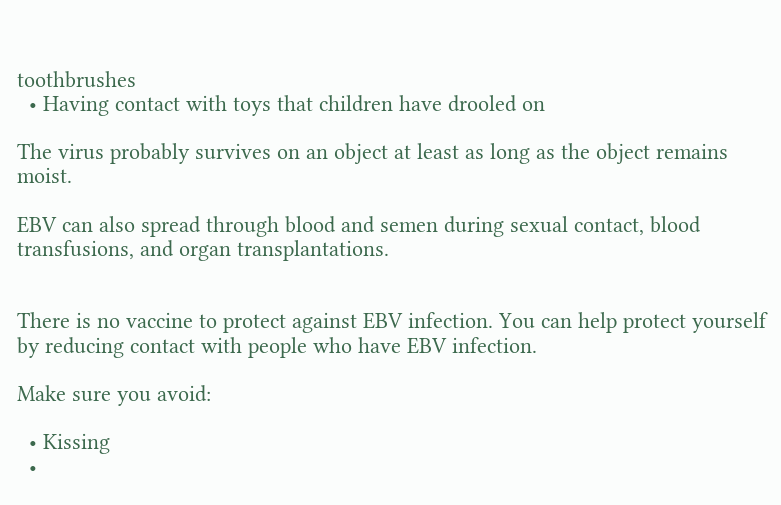toothbrushes
  • Having contact with toys that children have drooled on

The virus probably survives on an object at least as long as the object remains moist.

EBV can also spread through blood and semen during sexual contact, blood transfusions, and organ transplantations.


There is no vaccine to protect against EBV infection. You can help protect yourself by reducing contact with people who have EBV infection.

Make sure you avoid:

  • Kissing
  •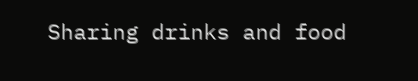Sharing drinks and food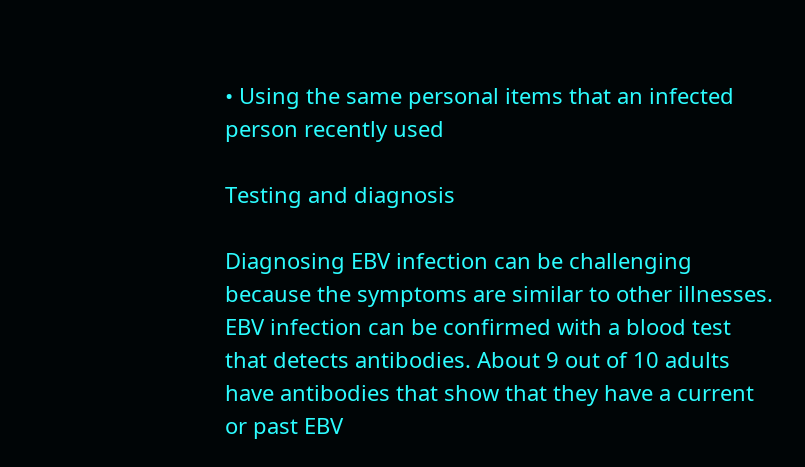• Using the same personal items that an infected person recently used

Testing and diagnosis

Diagnosing EBV infection can be challenging because the symptoms are similar to other illnesses. EBV infection can be confirmed with a blood test that detects antibodies. About 9 out of 10 adults have antibodies that show that they have a current or past EBV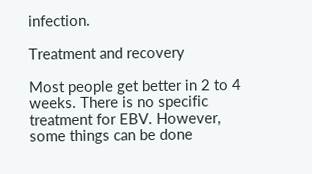infection.

Treatment and recovery

Most people get better in 2 to 4 weeks. There is no specific treatment for EBV. However, some things can be done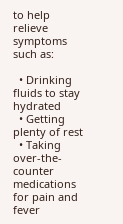to help relieve symptoms such as:

  • Drinking fluids to stay hydrated
  • Getting plenty of rest
  • Taking over-the-counter medications for pain and fever